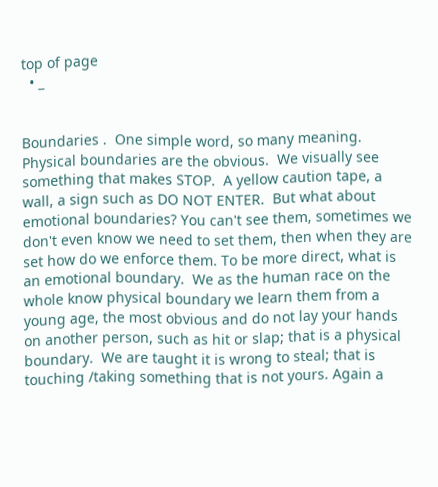top of page
  • _


Boundaries .  One simple word, so many meaning. Physical boundaries are the obvious.  We visually see something that makes STOP.  A yellow caution tape, a wall, a sign such as DO NOT ENTER.  But what about emotional boundaries? You can't see them, sometimes we don't even know we need to set them, then when they are set how do we enforce them. To be more direct, what is an emotional boundary.  We as the human race on the whole know physical boundary we learn them from a young age, the most obvious and do not lay your hands on another person, such as hit or slap; that is a physical boundary.  We are taught it is wrong to steal; that is touching /taking something that is not yours. Again a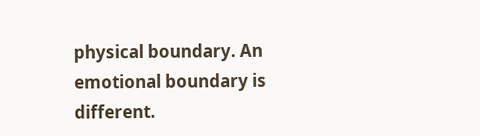physical boundary. An emotional boundary is different.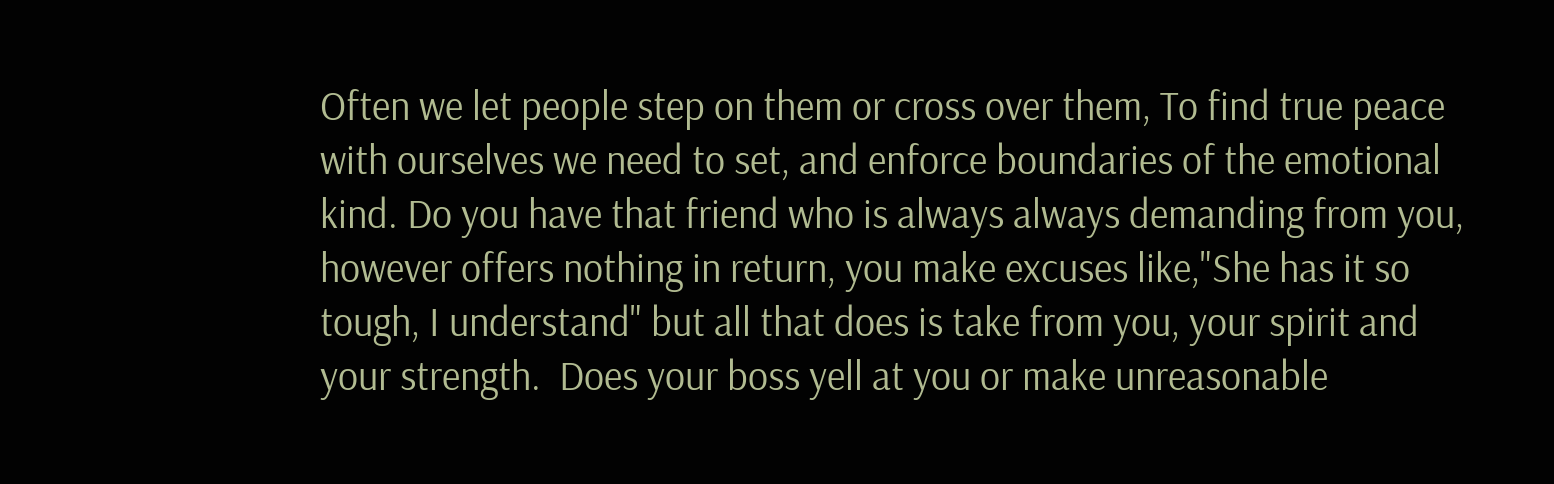Often we let people step on them or cross over them, To find true peace with ourselves we need to set, and enforce boundaries of the emotional kind. Do you have that friend who is always always demanding from you, however offers nothing in return, you make excuses like,"She has it so tough, I understand" but all that does is take from you, your spirit and your strength.  Does your boss yell at you or make unreasonable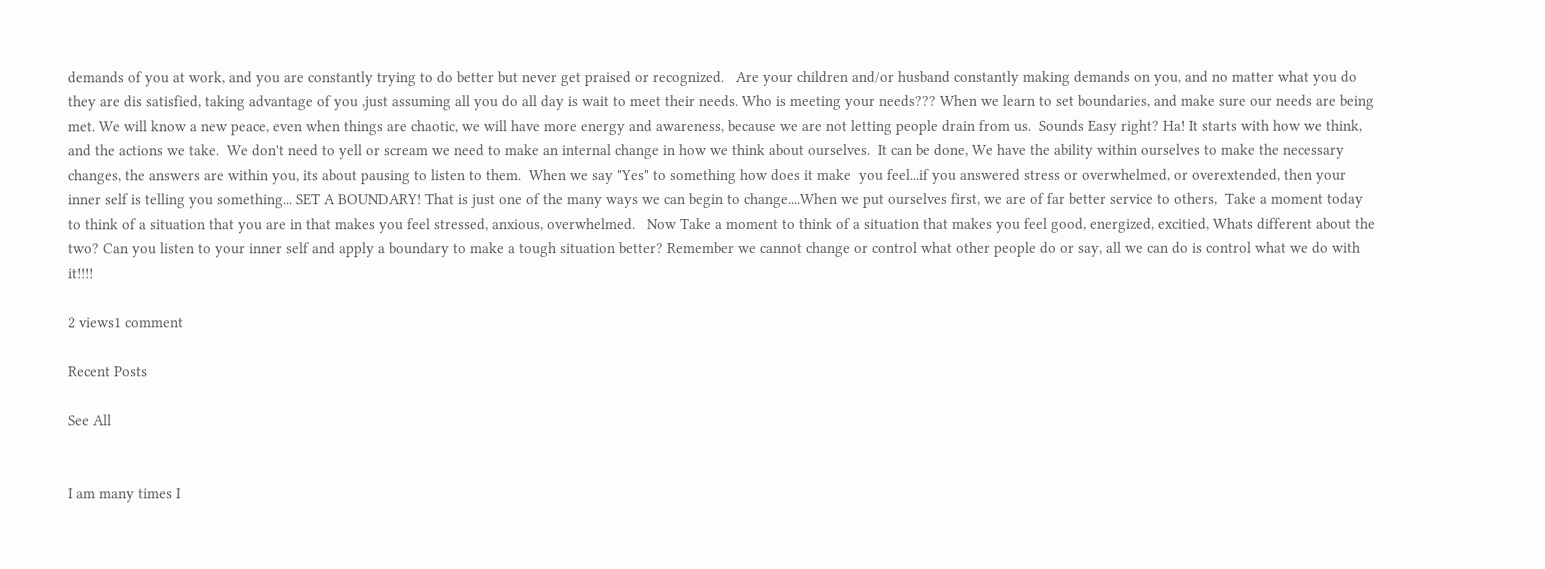demands of you at work, and you are constantly trying to do better but never get praised or recognized.   Are your children and/or husband constantly making demands on you, and no matter what you do they are dis satisfied, taking advantage of you ,just assuming all you do all day is wait to meet their needs. Who is meeting your needs??? When we learn to set boundaries, and make sure our needs are being met. We will know a new peace, even when things are chaotic, we will have more energy and awareness, because we are not letting people drain from us.  Sounds Easy right? Ha! It starts with how we think, and the actions we take.  We don't need to yell or scream we need to make an internal change in how we think about ourselves.  It can be done, We have the ability within ourselves to make the necessary changes, the answers are within you, its about pausing to listen to them.  When we say "Yes" to something how does it make  you feel...if you answered stress or overwhelmed, or overextended, then your inner self is telling you something... SET A BOUNDARY! That is just one of the many ways we can begin to change....When we put ourselves first, we are of far better service to others,  Take a moment today to think of a situation that you are in that makes you feel stressed, anxious, overwhelmed.   Now Take a moment to think of a situation that makes you feel good, energized, excitied, Whats different about the two? Can you listen to your inner self and apply a boundary to make a tough situation better? Remember we cannot change or control what other people do or say, all we can do is control what we do with it!!!!

2 views1 comment

Recent Posts

See All


I am many times I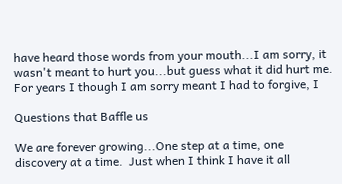have heard those words from your mouth...I am sorry, it wasn't meant to hurt you...but guess what it did hurt me.  For years I though I am sorry meant I had to forgive, I

Questions that Baffle us

We are forever growing...One step at a time, one discovery at a time.  Just when I think I have it all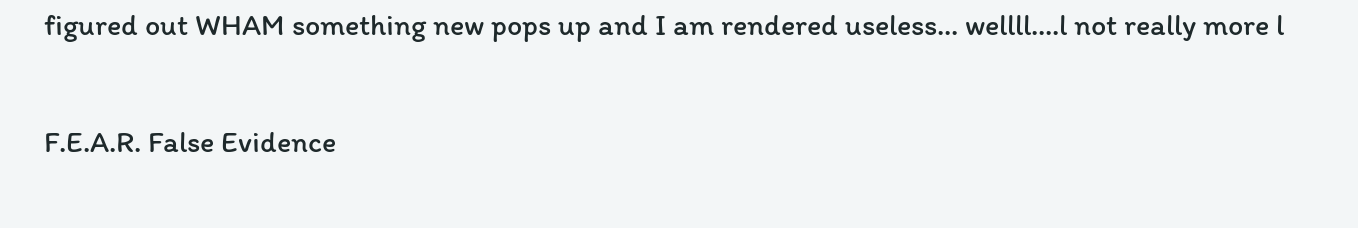figured out WHAM something new pops up and I am rendered useless... wellll....l not really more l


F.E.A.R. False Evidence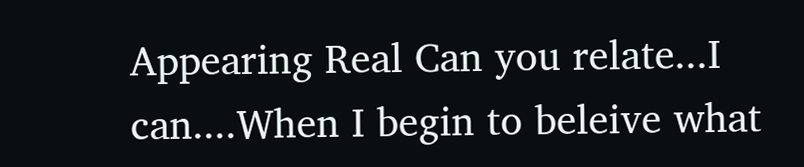Appearing Real Can you relate...I can....When I begin to beleive what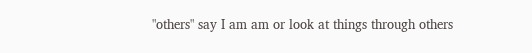"others" say I am am or look at things through others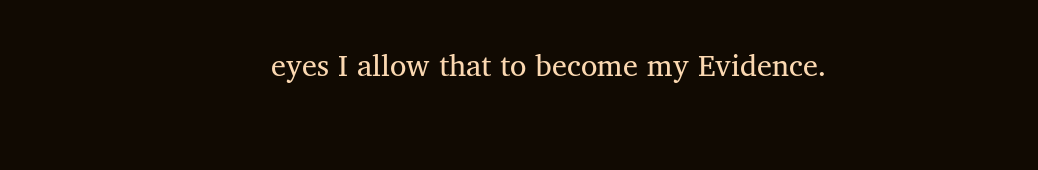eyes I allow that to become my Evidence.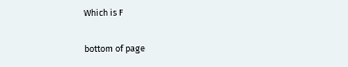Which is F

bottom of page